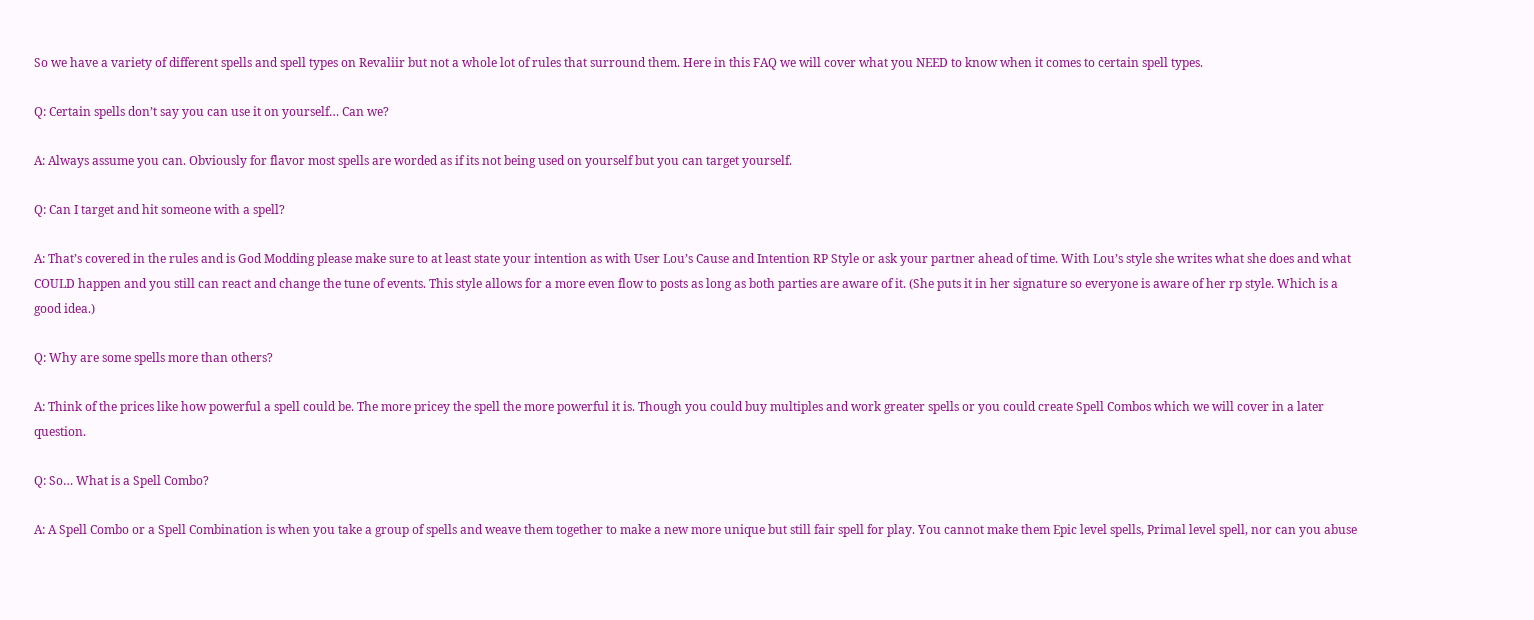So we have a variety of different spells and spell types on Revaliir but not a whole lot of rules that surround them. Here in this FAQ we will cover what you NEED to know when it comes to certain spell types.

Q: Certain spells don’t say you can use it on yourself… Can we?

A: Always assume you can. Obviously for flavor most spells are worded as if its not being used on yourself but you can target yourself.

Q: Can I target and hit someone with a spell?

A: That’s covered in the rules and is God Modding please make sure to at least state your intention as with User Lou’s Cause and Intention RP Style or ask your partner ahead of time. With Lou’s style she writes what she does and what COULD happen and you still can react and change the tune of events. This style allows for a more even flow to posts as long as both parties are aware of it. (She puts it in her signature so everyone is aware of her rp style. Which is a good idea.)

Q: Why are some spells more than others?

A: Think of the prices like how powerful a spell could be. The more pricey the spell the more powerful it is. Though you could buy multiples and work greater spells or you could create Spell Combos which we will cover in a later question.

Q: So… What is a Spell Combo?

A: A Spell Combo or a Spell Combination is when you take a group of spells and weave them together to make a new more unique but still fair spell for play. You cannot make them Epic level spells, Primal level spell, nor can you abuse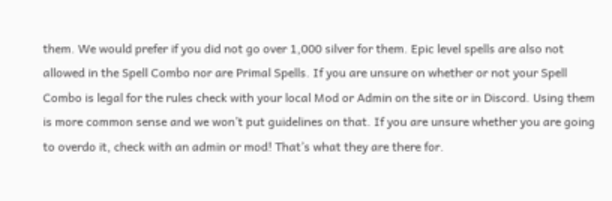them. We would prefer if you did not go over 1,000 silver for them. Epic level spells are also not allowed in the Spell Combo nor are Primal Spells. If you are unsure on whether or not your Spell Combo is legal for the rules check with your local Mod or Admin on the site or in Discord. Using them is more common sense and we won’t put guidelines on that. If you are unsure whether you are going to overdo it, check with an admin or mod! That’s what they are there for.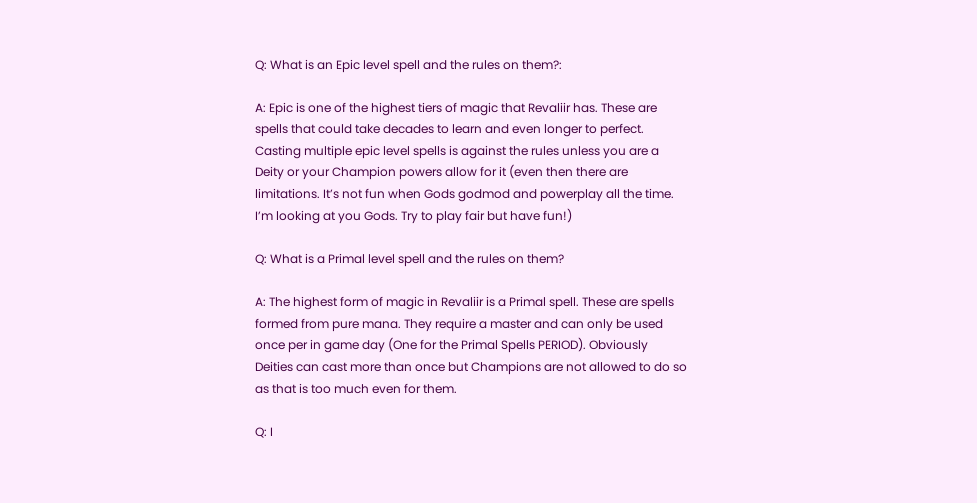Q: What is an Epic level spell and the rules on them?:

A: Epic is one of the highest tiers of magic that Revaliir has. These are spells that could take decades to learn and even longer to perfect. Casting multiple epic level spells is against the rules unless you are a Deity or your Champion powers allow for it (even then there are limitations. It’s not fun when Gods godmod and powerplay all the time. I’m looking at you Gods. Try to play fair but have fun!)

Q: What is a Primal level spell and the rules on them?

A: The highest form of magic in Revaliir is a Primal spell. These are spells formed from pure mana. They require a master and can only be used once per in game day (One for the Primal Spells PERIOD). Obviously Deities can cast more than once but Champions are not allowed to do so as that is too much even for them.

Q: I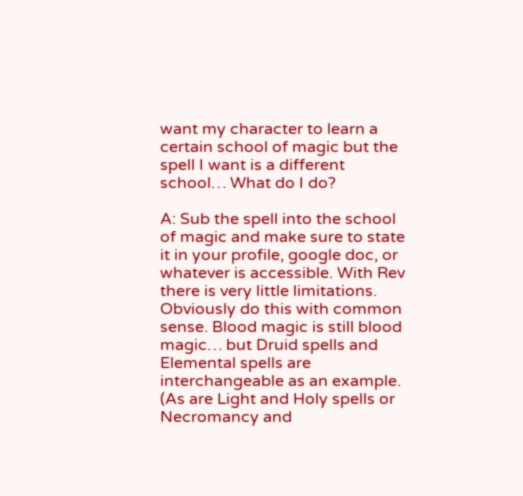want my character to learn a certain school of magic but the spell I want is a different school… What do I do?

A: Sub the spell into the school of magic and make sure to state it in your profile, google doc, or whatever is accessible. With Rev there is very little limitations. Obviously do this with common sense. Blood magic is still blood magic… but Druid spells and Elemental spells are interchangeable as an example. (As are Light and Holy spells or Necromancy and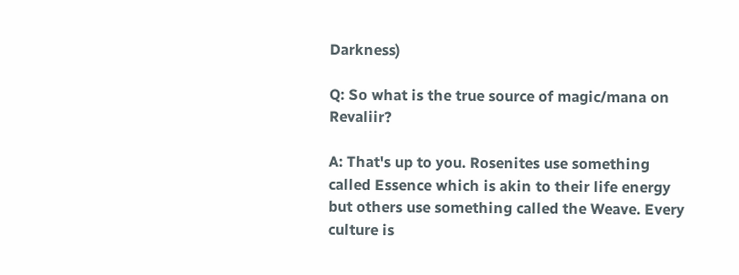Darkness)

Q: So what is the true source of magic/mana on Revaliir?

A: That's up to you. Rosenites use something called Essence which is akin to their life energy but others use something called the Weave. Every culture is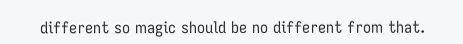different so magic should be no different from that.